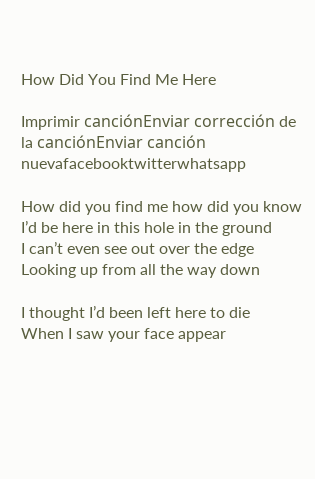How Did You Find Me Here

Imprimir canciónEnviar corrección de la canciónEnviar canción nuevafacebooktwitterwhatsapp

How did you find me how did you know
I’d be here in this hole in the ground
I can’t even see out over the edge
Looking up from all the way down

I thought I’d been left here to die
When I saw your face appear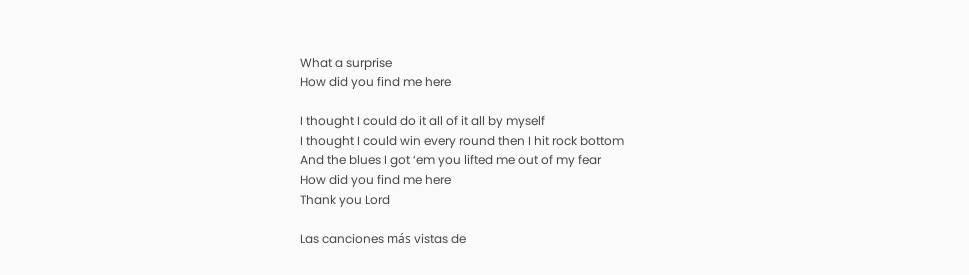What a surprise
How did you find me here

I thought I could do it all of it all by myself
I thought I could win every round then I hit rock bottom
And the blues I got ‘em you lifted me out of my fear
How did you find me here
Thank you Lord

Las canciones más vistas de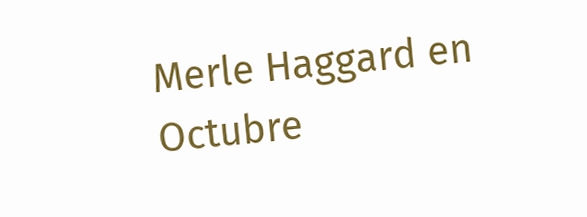Merle Haggard en Octubre